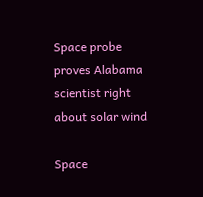Space probe proves Alabama scientist right about solar wind

Space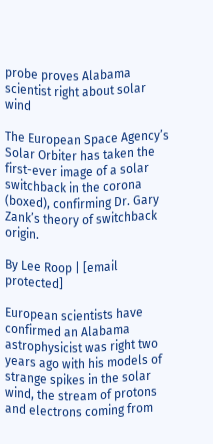probe proves Alabama scientist right about solar wind

The European Space Agency’s Solar Orbiter has taken the first-ever image of a solar switchback in the corona (boxed), confirming Dr. Gary Zank’s theory of switchback origin.

By Lee Roop | [email protected]

European scientists have confirmed an Alabama astrophysicist was right two years ago with his models of strange spikes in the solar wind, the stream of protons and electrons coming from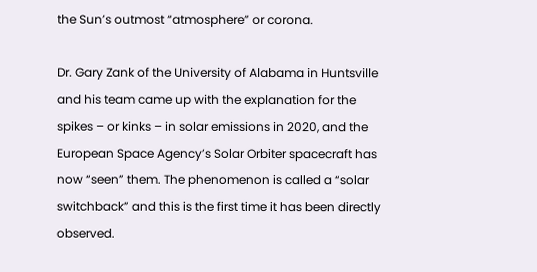the Sun’s outmost “atmosphere” or corona.

Dr. Gary Zank of the University of Alabama in Huntsville and his team came up with the explanation for the spikes – or kinks – in solar emissions in 2020, and the European Space Agency’s Solar Orbiter spacecraft has now “seen” them. The phenomenon is called a “solar switchback” and this is the first time it has been directly observed.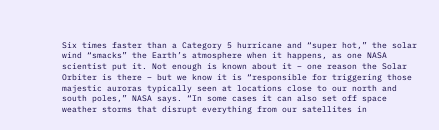Six times faster than a Category 5 hurricane and “super hot,” the solar wind “smacks” the Earth’s atmosphere when it happens, as one NASA scientist put it. Not enough is known about it – one reason the Solar Orbiter is there – but we know it is “responsible for triggering those majestic auroras typically seen at locations close to our north and south poles,” NASA says. “In some cases it can also set off space weather storms that disrupt everything from our satellites in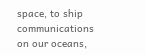space, to ship communications on our oceans,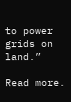to power grids on land.”

Read more.